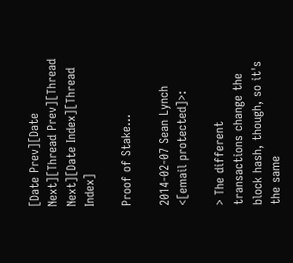[Date Prev][Date Next][Thread Prev][Thread Next][Date Index][Thread Index]

Proof of Stake...

2014-02-07 Sean Lynch <[email protected]>:

> The different transactions change the block hash, though, so it's the same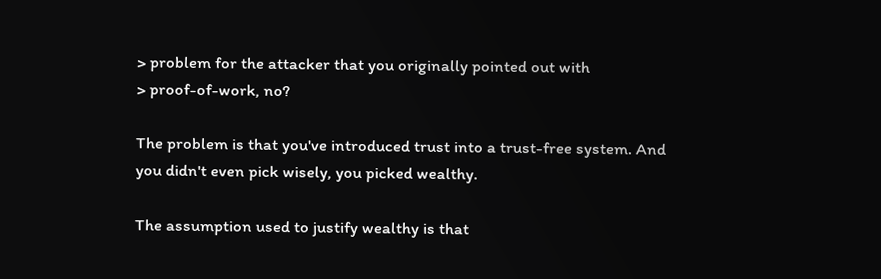> problem for the attacker that you originally pointed out with
> proof-of-work, no?

The problem is that you've introduced trust into a trust-free system. And
you didn't even pick wisely, you picked wealthy.

The assumption used to justify wealthy is that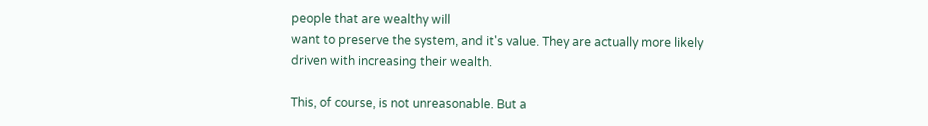people that are wealthy will
want to preserve the system, and it's value. They are actually more likely
driven with increasing their wealth.

This, of course, is not unreasonable. But a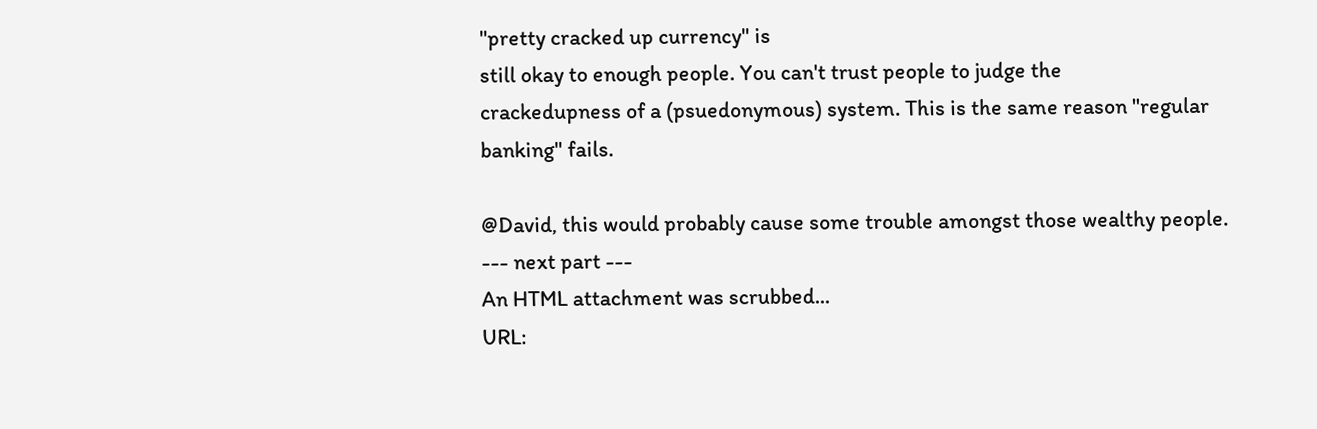"pretty cracked up currency" is
still okay to enough people. You can't trust people to judge the
crackedupness of a (psuedonymous) system. This is the same reason "regular
banking" fails.

@David, this would probably cause some trouble amongst those wealthy people.
--- next part ---
An HTML attachment was scrubbed...
URL: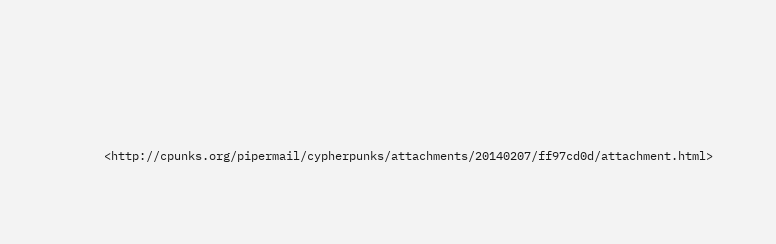<http://cpunks.org/pipermail/cypherpunks/attachments/20140207/ff97cd0d/attachment.html>